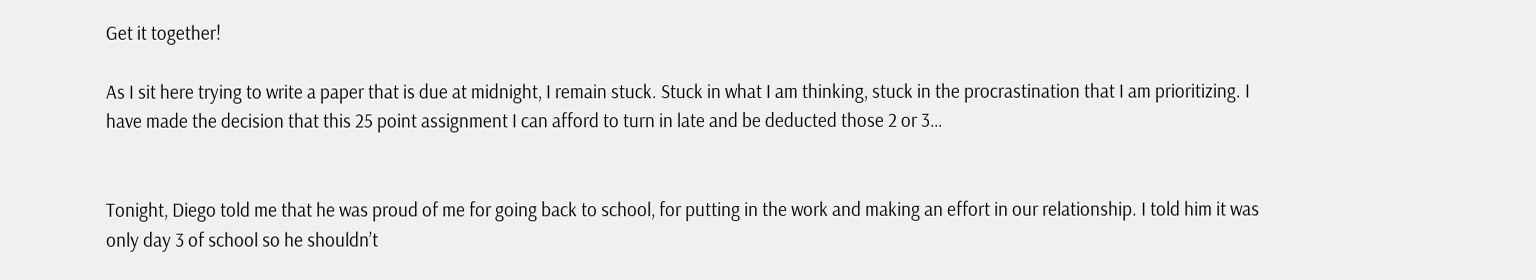Get it together!

As I sit here trying to write a paper that is due at midnight, I remain stuck. Stuck in what I am thinking, stuck in the procrastination that I am prioritizing. I have made the decision that this 25 point assignment I can afford to turn in late and be deducted those 2 or 3…


Tonight, Diego told me that he was proud of me for going back to school, for putting in the work and making an effort in our relationship. I told him it was only day 3 of school so he shouldn’t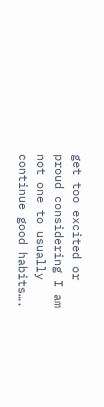get too excited or proud considering I am not one to usually continue good habits….